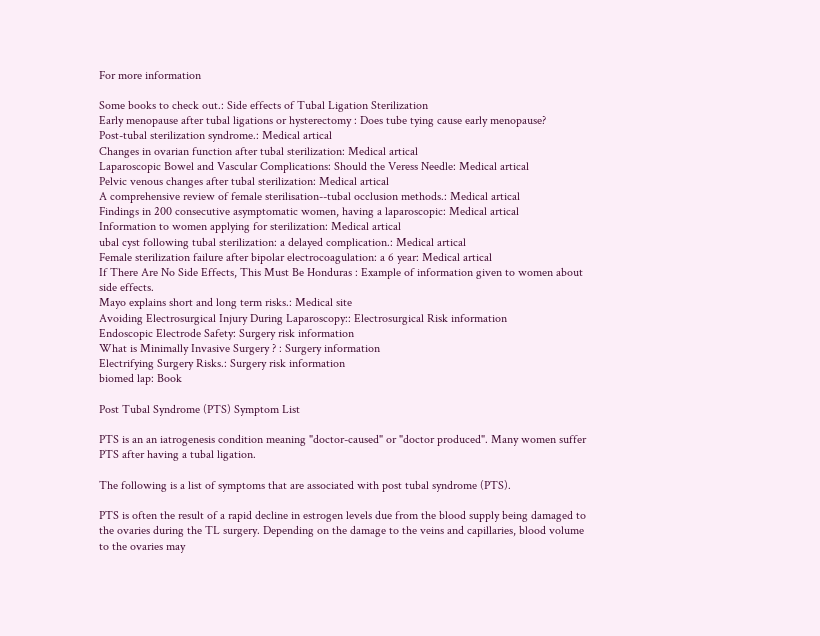For more information

Some books to check out.: Side effects of Tubal Ligation Sterilization
Early menopause after tubal ligations or hysterectomy : Does tube tying cause early menopause?
Post-tubal sterilization syndrome.: Medical artical
Changes in ovarian function after tubal sterilization: Medical artical
Laparoscopic Bowel and Vascular Complications: Should the Veress Needle: Medical artical
Pelvic venous changes after tubal sterilization: Medical artical
A comprehensive review of female sterilisation--tubal occlusion methods.: Medical artical
Findings in 200 consecutive asymptomatic women, having a laparoscopic: Medical artical
Information to women applying for sterilization: Medical artical
ubal cyst following tubal sterilization: a delayed complication.: Medical artical
Female sterilization failure after bipolar electrocoagulation: a 6 year: Medical artical
If There Are No Side Effects, This Must Be Honduras : Example of information given to women about side effects.
Mayo explains short and long term risks.: Medical site
Avoiding Electrosurgical Injury During Laparoscopy:: Electrosurgical Risk information
Endoscopic Electrode Safety: Surgery risk information
What is Minimally Invasive Surgery ? : Surgery information
Electrifying Surgery Risks.: Surgery risk information
biomed lap: Book

Post Tubal Syndrome (PTS) Symptom List

PTS is an an iatrogenesis condition meaning "doctor-caused" or "doctor produced". Many women suffer PTS after having a tubal ligation.

The following is a list of symptoms that are associated with post tubal syndrome (PTS).

PTS is often the result of a rapid decline in estrogen levels due from the blood supply being damaged to the ovaries during the TL surgery. Depending on the damage to the veins and capillaries, blood volume to the ovaries may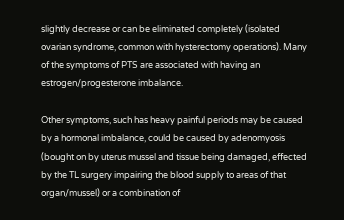slightly decrease or can be eliminated completely (isolated ovarian syndrome, common with hysterectomy operations). Many of the symptoms of PTS are associated with having an estrogen/progesterone imbalance.

Other symptoms, such has heavy painful periods may be caused by a hormonal imbalance, could be caused by adenomyosis (bought on by uterus mussel and tissue being damaged, effected by the TL surgery impairing the blood supply to areas of that organ/mussel) or a combination of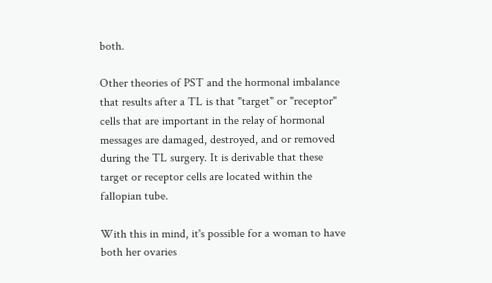both.

Other theories of PST and the hormonal imbalance that results after a TL is that "target" or "receptor" cells that are important in the relay of hormonal messages are damaged, destroyed, and or removed during the TL surgery. It is derivable that these target or receptor cells are located within the fallopian tube.

With this in mind, it's possible for a woman to have both her ovaries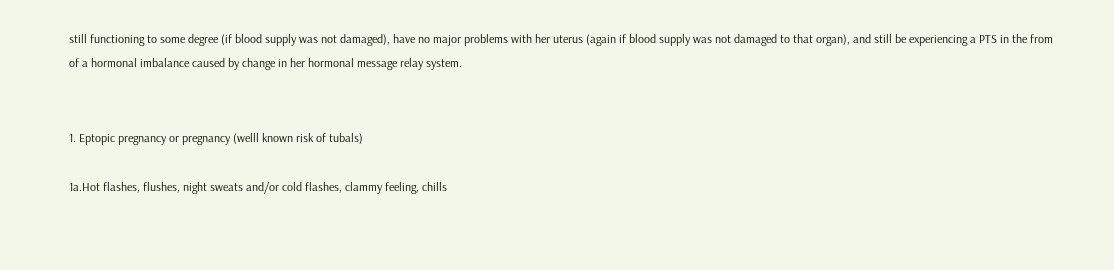still functioning to some degree (if blood supply was not damaged), have no major problems with her uterus (again if blood supply was not damaged to that organ), and still be experiencing a PTS in the from of a hormonal imbalance caused by change in her hormonal message relay system.


1. Eptopic pregnancy or pregnancy (welll known risk of tubals)

1a.Hot flashes, flushes, night sweats and/or cold flashes, clammy feeling, chills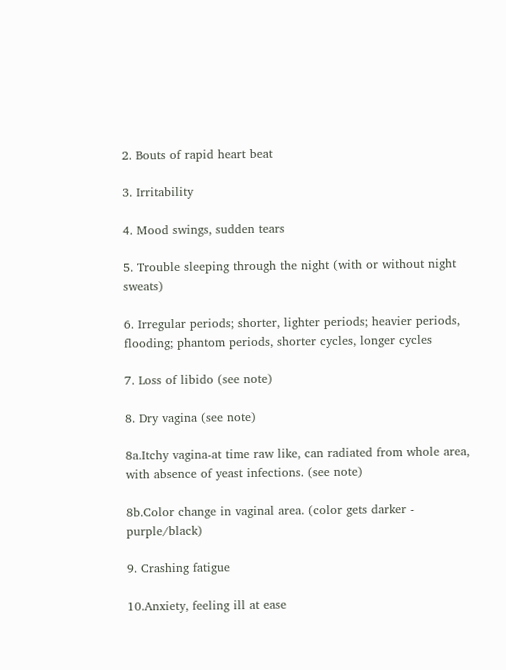2. Bouts of rapid heart beat

3. Irritability

4. Mood swings, sudden tears

5. Trouble sleeping through the night (with or without night sweats)

6. Irregular periods; shorter, lighter periods; heavier periods, flooding; phantom periods, shorter cycles, longer cycles

7. Loss of libido (see note)

8. Dry vagina (see note)

8a.Itchy vagina-at time raw like, can radiated from whole area, with absence of yeast infections. (see note)

8b.Color change in vaginal area. (color gets darker - purple/black)

9. Crashing fatigue

10.Anxiety, feeling ill at ease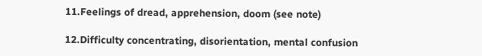11.Feelings of dread, apprehension, doom (see note)

12.Difficulty concentrating, disorientation, mental confusion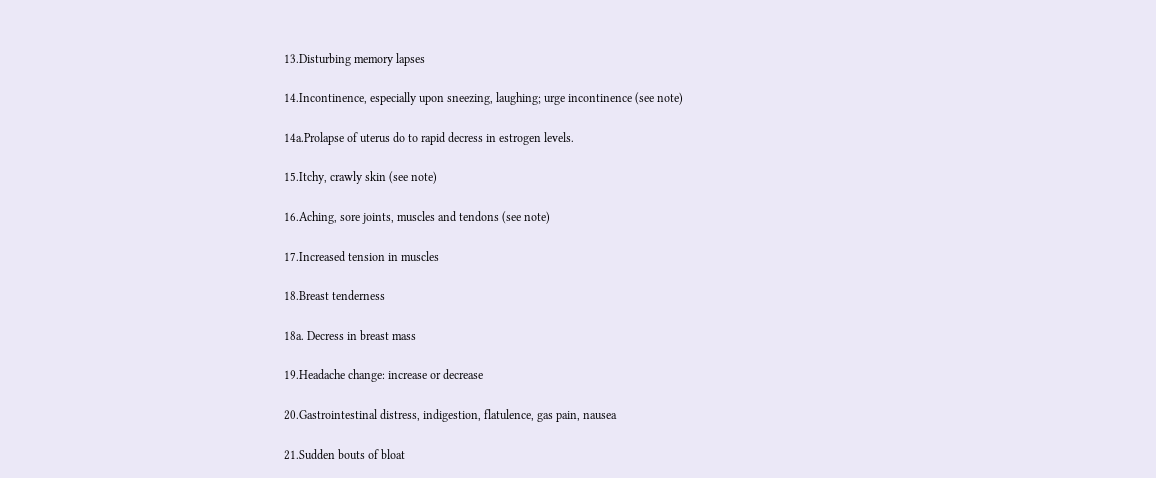13.Disturbing memory lapses

14.Incontinence, especially upon sneezing, laughing; urge incontinence (see note)

14a.Prolapse of uterus do to rapid decress in estrogen levels.

15.Itchy, crawly skin (see note)

16.Aching, sore joints, muscles and tendons (see note)

17.Increased tension in muscles

18.Breast tenderness

18a. Decress in breast mass

19.Headache change: increase or decrease

20.Gastrointestinal distress, indigestion, flatulence, gas pain, nausea

21.Sudden bouts of bloat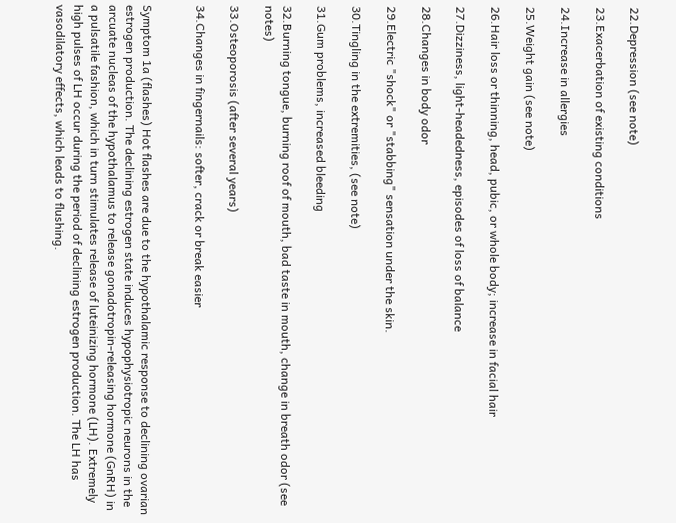22.Depression (see note)

23.Exacerbation of existing conditions

24.Increase in allergies

25.Weight gain (see note)

26.Hair loss or thinning, head, pubic, or whole body; increase in facial hair

27.Dizziness, light-headedness, episodes of loss of balance

28.Changes in body odor

29.Electric "shock" or "stabbing" sensation under the skin.

30.Tingling in the extremities, (see note)

31.Gum problems, increased bleeding

32.Burning tongue, burning roof of mouth, bad taste in mouth, change in breath odor (see notes)

33.Osteoporosis (after several years)

34.Changes in fingernails: softer, crack or break easier


Symptom 1a (flashes) Hot flashes are due to the hypothalamic response to declining ovarian estrogen production. The declining estrogen state induces hypophysiotropic neurons in the arcuate nucleas of the hypothalamus to release gonadotropin-releasing hormone (GnRH) in a pulsatile fashion, which in turn stimulates release of luteinizing hormone (LH). Extremely high pulses of LH occur during the period of declining estrogen production. The LH has vasodilatory effects, which leads to flushing.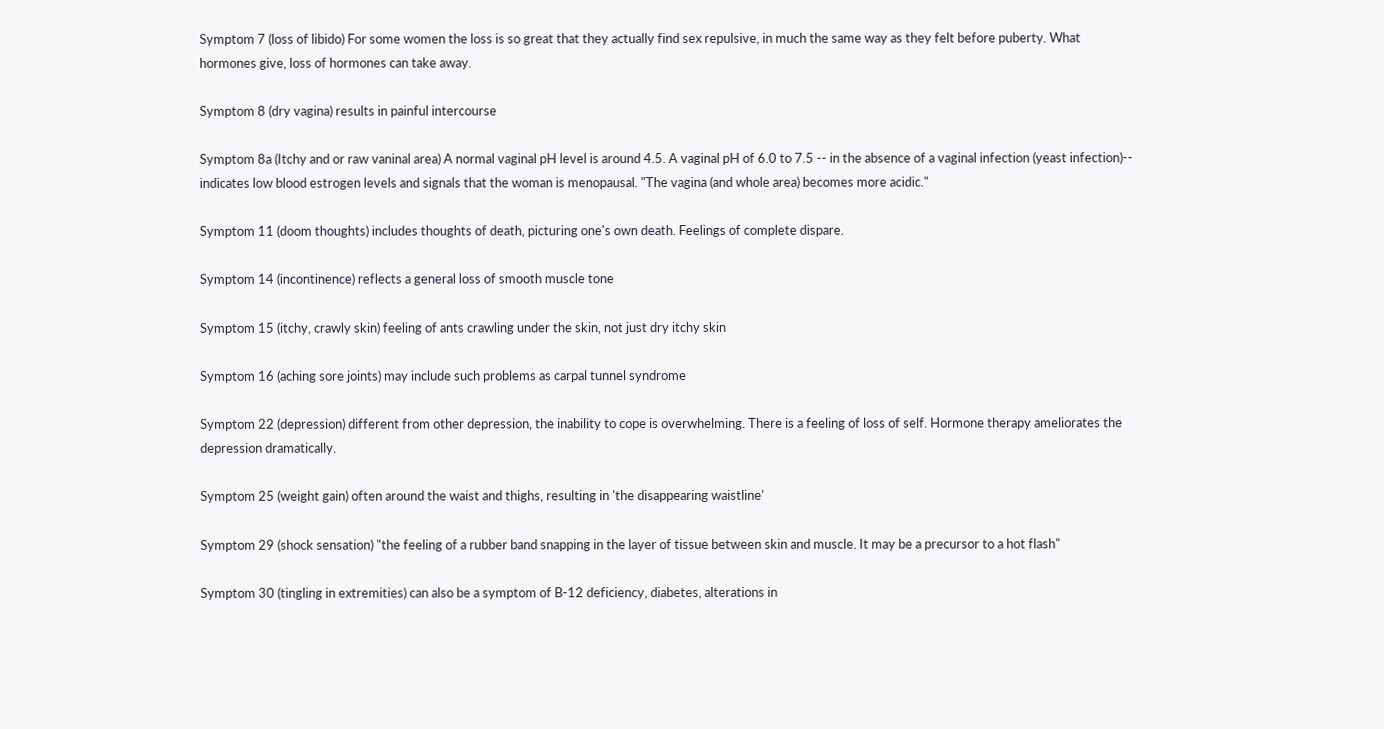Symptom 7 (loss of libido) For some women the loss is so great that they actually find sex repulsive, in much the same way as they felt before puberty. What hormones give, loss of hormones can take away.

Symptom 8 (dry vagina) results in painful intercourse

Symptom 8a (Itchy and or raw vaninal area) A normal vaginal pH level is around 4.5. A vaginal pH of 6.0 to 7.5 -- in the absence of a vaginal infection (yeast infection)-- indicates low blood estrogen levels and signals that the woman is menopausal. "The vagina (and whole area) becomes more acidic."

Symptom 11 (doom thoughts) includes thoughts of death, picturing one's own death. Feelings of complete dispare.

Symptom 14 (incontinence) reflects a general loss of smooth muscle tone

Symptom 15 (itchy, crawly skin) feeling of ants crawling under the skin, not just dry itchy skin

Symptom 16 (aching sore joints) may include such problems as carpal tunnel syndrome

Symptom 22 (depression) different from other depression, the inability to cope is overwhelming. There is a feeling of loss of self. Hormone therapy ameliorates the depression dramatically.

Symptom 25 (weight gain) often around the waist and thighs, resulting in 'the disappearing waistline'

Symptom 29 (shock sensation) "the feeling of a rubber band snapping in the layer of tissue between skin and muscle. It may be a precursor to a hot flash"

Symptom 30 (tingling in extremities) can also be a symptom of B-12 deficiency, diabetes, alterations in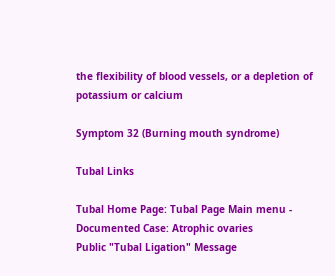the flexibility of blood vessels, or a depletion of potassium or calcium

Symptom 32 (Burning mouth syndrome)

Tubal Links

Tubal Home Page: Tubal Page Main menu -
Documented Case: Atrophic ovaries
Public "Tubal Ligation" Message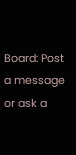Board: Post a message or ask a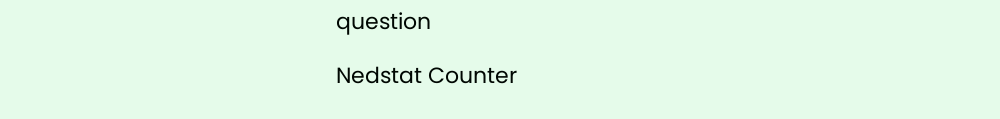question

Nedstat Counter